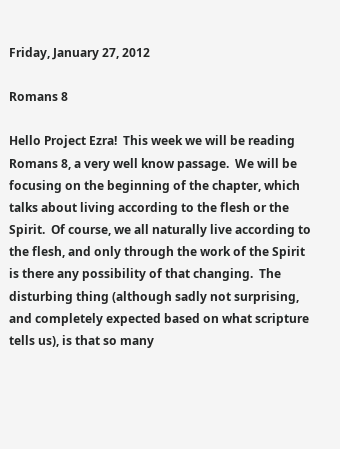Friday, January 27, 2012

Romans 8

Hello Project Ezra!  This week we will be reading Romans 8, a very well know passage.  We will be focusing on the beginning of the chapter, which talks about living according to the flesh or the Spirit.  Of course, we all naturally live according to the flesh, and only through the work of the Spirit is there any possibility of that changing.  The disturbing thing (although sadly not surprising, and completely expected based on what scripture tells us), is that so many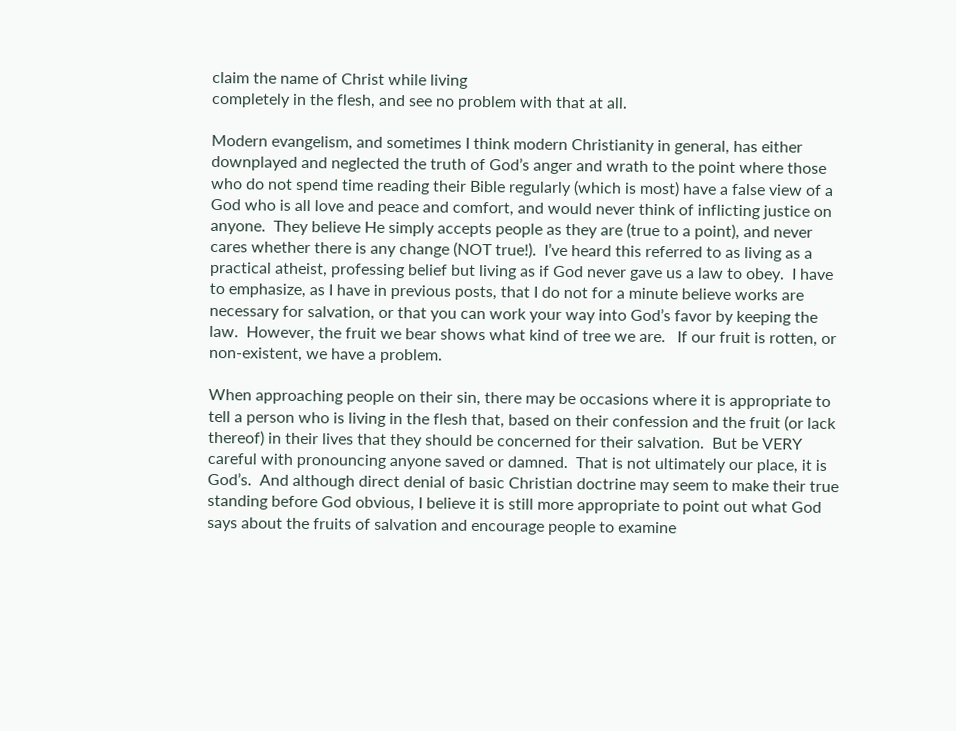claim the name of Christ while living
completely in the flesh, and see no problem with that at all.

Modern evangelism, and sometimes I think modern Christianity in general, has either downplayed and neglected the truth of God’s anger and wrath to the point where those who do not spend time reading their Bible regularly (which is most) have a false view of a God who is all love and peace and comfort, and would never think of inflicting justice on anyone.  They believe He simply accepts people as they are (true to a point), and never cares whether there is any change (NOT true!).  I’ve heard this referred to as living as a practical atheist, professing belief but living as if God never gave us a law to obey.  I have to emphasize, as I have in previous posts, that I do not for a minute believe works are necessary for salvation, or that you can work your way into God’s favor by keeping the law.  However, the fruit we bear shows what kind of tree we are.   If our fruit is rotten, or non-existent, we have a problem.

When approaching people on their sin, there may be occasions where it is appropriate to tell a person who is living in the flesh that, based on their confession and the fruit (or lack thereof) in their lives that they should be concerned for their salvation.  But be VERY careful with pronouncing anyone saved or damned.  That is not ultimately our place, it is God’s.  And although direct denial of basic Christian doctrine may seem to make their true standing before God obvious, I believe it is still more appropriate to point out what God says about the fruits of salvation and encourage people to examine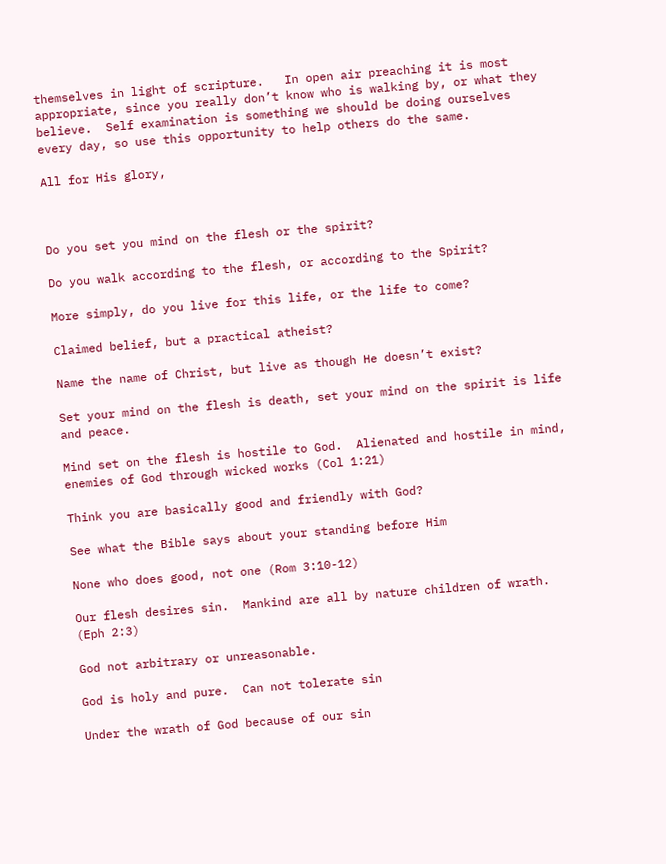themselves in light of scripture.   In open air preaching it is most appropriate, since you really don’t know who is walking by, or what they believe.  Self examination is something we should be doing ourselves every day, so use this opportunity to help others do the same.

All for His glory,



Do you set you mind on the flesh or the spirit?

Do you walk according to the flesh, or according to the Spirit?

More simply, do you live for this life, or the life to come?

Claimed belief, but a practical atheist?

Name the name of Christ, but live as though He doesn’t exist?

Set your mind on the flesh is death, set your mind on the spirit is life and peace.

Mind set on the flesh is hostile to God.  Alienated and hostile in mind, enemies of God through wicked works (Col 1:21)

Think you are basically good and friendly with God?

See what the Bible says about your standing before Him

None who does good, not one (Rom 3:10-12)

Our flesh desires sin.  Mankind are all by nature children of wrath.  (Eph 2:3)

God not arbitrary or unreasonable.

God is holy and pure.  Can not tolerate sin

Under the wrath of God because of our sin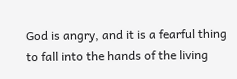God is angry, and it is a fearful thing to fall into the hands of the living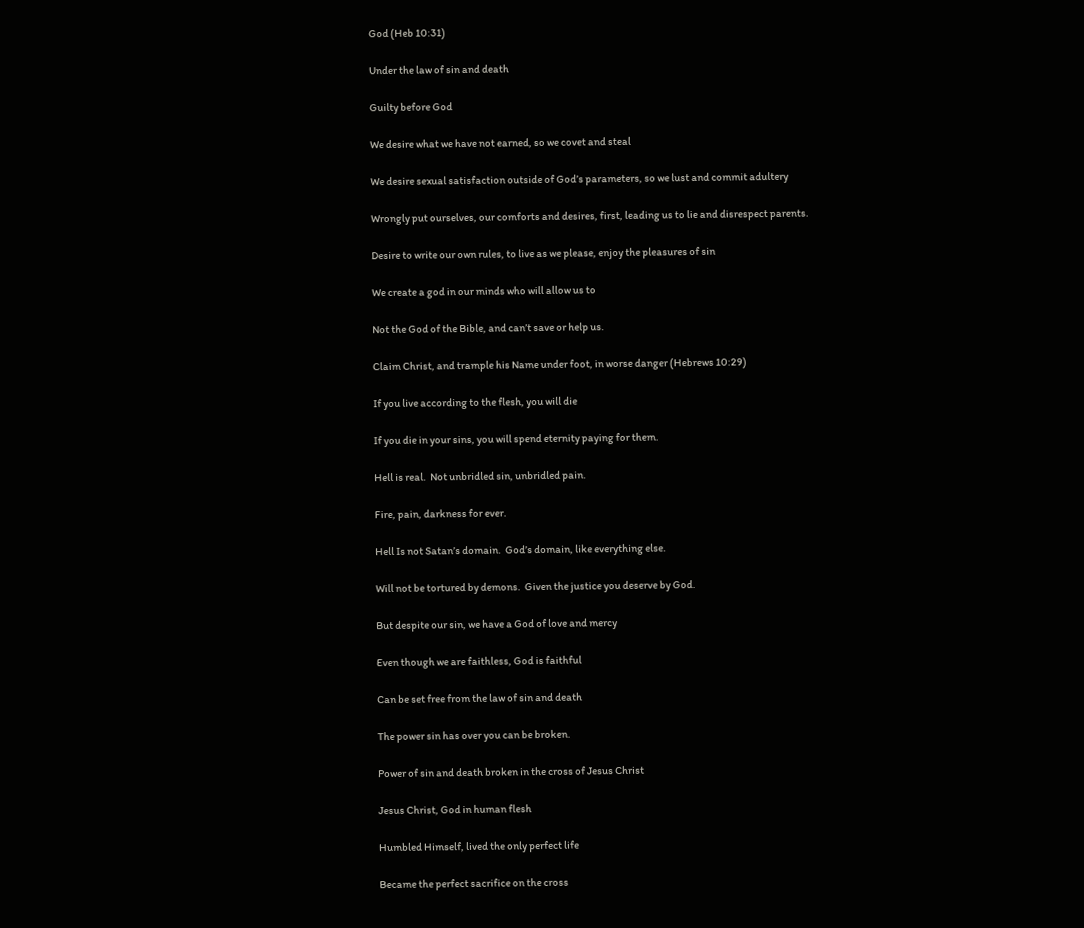God (Heb 10:31)

Under the law of sin and death

Guilty before God

We desire what we have not earned, so we covet and steal

We desire sexual satisfaction outside of God’s parameters, so we lust and commit adultery

Wrongly put ourselves, our comforts and desires, first, leading us to lie and disrespect parents.

Desire to write our own rules, to live as we please, enjoy the pleasures of sin

We create a god in our minds who will allow us to

Not the God of the Bible, and can’t save or help us.

Claim Christ, and trample his Name under foot, in worse danger (Hebrews 10:29)

If you live according to the flesh, you will die

If you die in your sins, you will spend eternity paying for them.

Hell is real.  Not unbridled sin, unbridled pain.

Fire, pain, darkness for ever.

Hell Is not Satan’s domain.  God’s domain, like everything else.

Will not be tortured by demons.  Given the justice you deserve by God.

But despite our sin, we have a God of love and mercy

Even though we are faithless, God is faithful

Can be set free from the law of sin and death

The power sin has over you can be broken.

Power of sin and death broken in the cross of Jesus Christ

Jesus Christ, God in human flesh

Humbled Himself, lived the only perfect life

Became the perfect sacrifice on the cross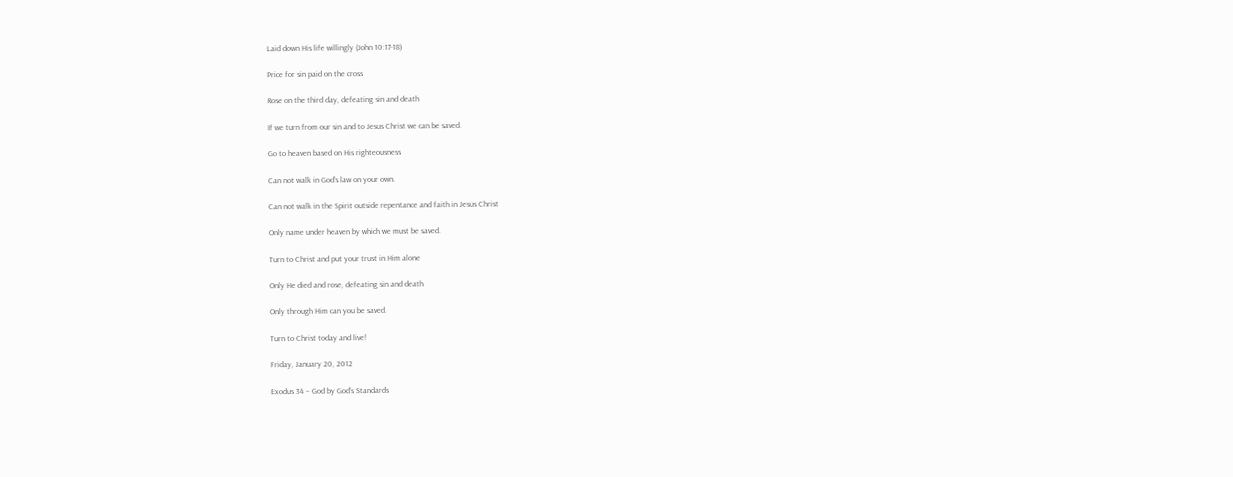Laid down His life willingly (John 10:17-18)

Price for sin paid on the cross

Rose on the third day, defeating sin and death

If we turn from our sin and to Jesus Christ we can be saved.

Go to heaven based on His righteousness

Can not walk in God’s law on your own.

Can not walk in the Spirit outside repentance and faith in Jesus Christ

Only name under heaven by which we must be saved.

Turn to Christ and put your trust in Him alone

Only He died and rose, defeating sin and death

Only through Him can you be saved.

Turn to Christ today and live!

Friday, January 20, 2012

Exodus 34 – God by God’s Standards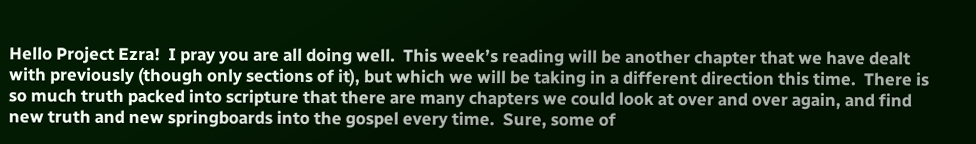Hello Project Ezra!  I pray you are all doing well.  This week’s reading will be another chapter that we have dealt with previously (though only sections of it), but which we will be taking in a different direction this time.  There is so much truth packed into scripture that there are many chapters we could look at over and over again, and find new truth and new springboards into the gospel every time.  Sure, some of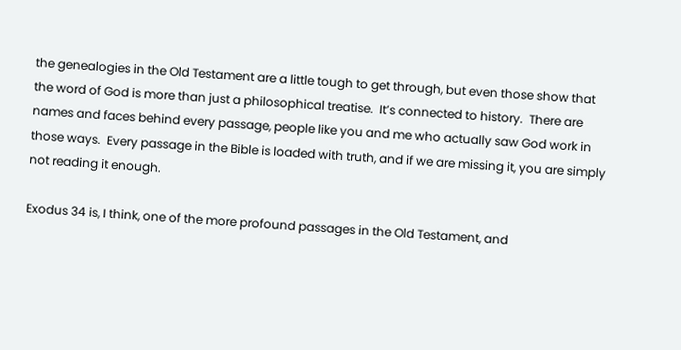the genealogies in the Old Testament are a little tough to get through, but even those show that the word of God is more than just a philosophical treatise.  It’s connected to history.  There are names and faces behind every passage, people like you and me who actually saw God work in those ways.  Every passage in the Bible is loaded with truth, and if we are missing it, you are simply not reading it enough.

Exodus 34 is, I think, one of the more profound passages in the Old Testament, and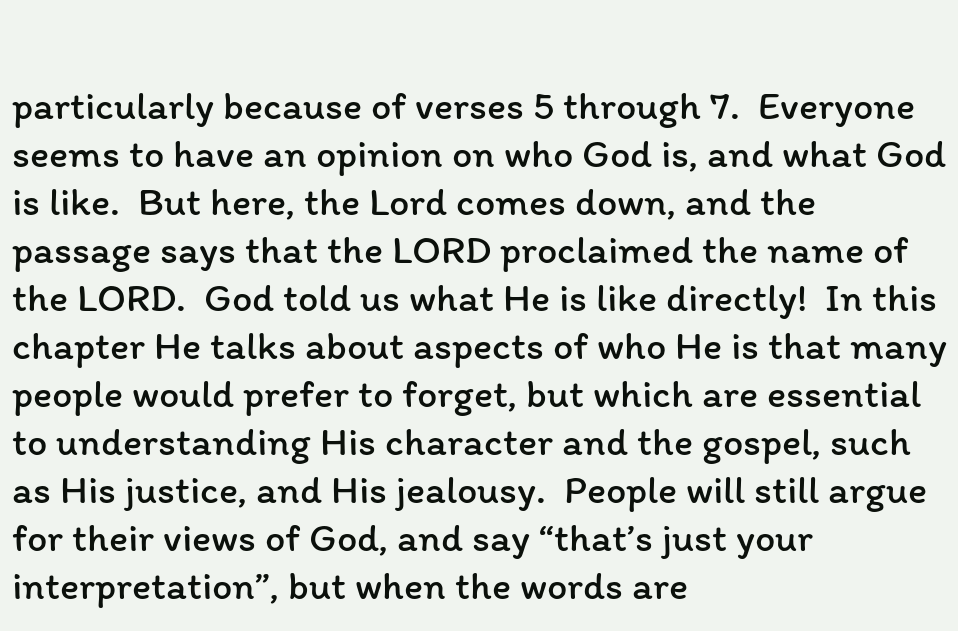particularly because of verses 5 through 7.  Everyone seems to have an opinion on who God is, and what God is like.  But here, the Lord comes down, and the passage says that the LORD proclaimed the name of the LORD.  God told us what He is like directly!  In this chapter He talks about aspects of who He is that many people would prefer to forget, but which are essential to understanding His character and the gospel, such as His justice, and His jealousy.  People will still argue for their views of God, and say “that’s just your interpretation”, but when the words are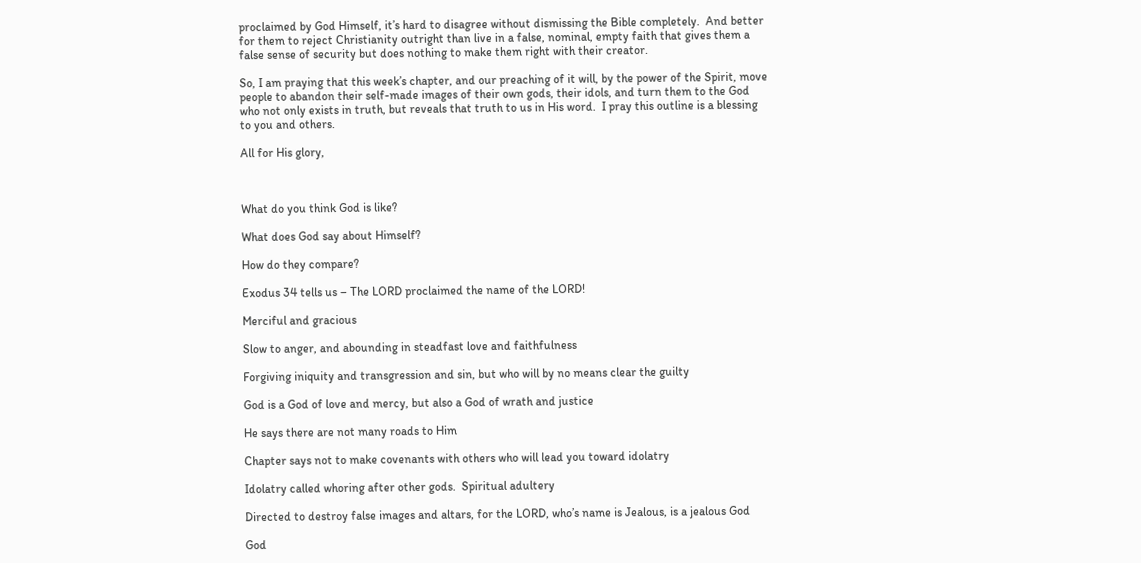proclaimed by God Himself, it’s hard to disagree without dismissing the Bible completely.  And better for them to reject Christianity outright than live in a false, nominal, empty faith that gives them a false sense of security but does nothing to make them right with their creator.

So, I am praying that this week’s chapter, and our preaching of it will, by the power of the Spirit, move people to abandon their self-made images of their own gods, their idols, and turn them to the God who not only exists in truth, but reveals that truth to us in His word.  I pray this outline is a blessing to you and others.

All for His glory,



What do you think God is like?

What does God say about Himself?

How do they compare?

Exodus 34 tells us – The LORD proclaimed the name of the LORD!

Merciful and gracious

Slow to anger, and abounding in steadfast love and faithfulness

Forgiving iniquity and transgression and sin, but who will by no means clear the guilty

God is a God of love and mercy, but also a God of wrath and justice

He says there are not many roads to Him

Chapter says not to make covenants with others who will lead you toward idolatry

Idolatry called whoring after other gods.  Spiritual adultery

Directed to destroy false images and altars, for the LORD, who’s name is Jealous, is a jealous God

God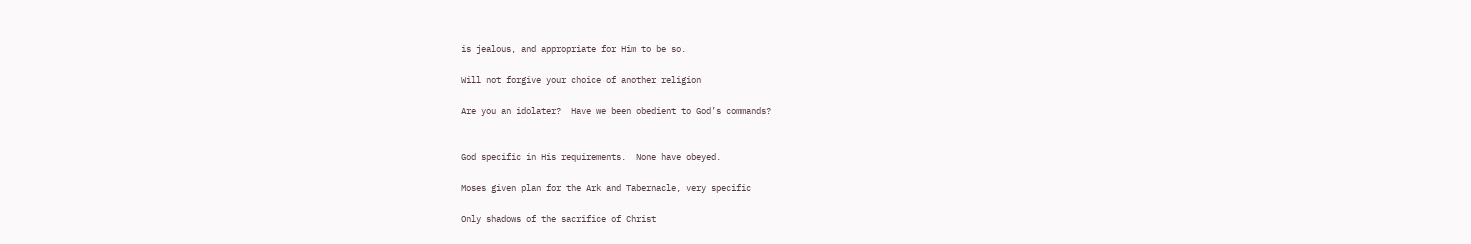is jealous, and appropriate for Him to be so.

Will not forgive your choice of another religion

Are you an idolater?  Have we been obedient to God’s commands?


God specific in His requirements.  None have obeyed.

Moses given plan for the Ark and Tabernacle, very specific

Only shadows of the sacrifice of Christ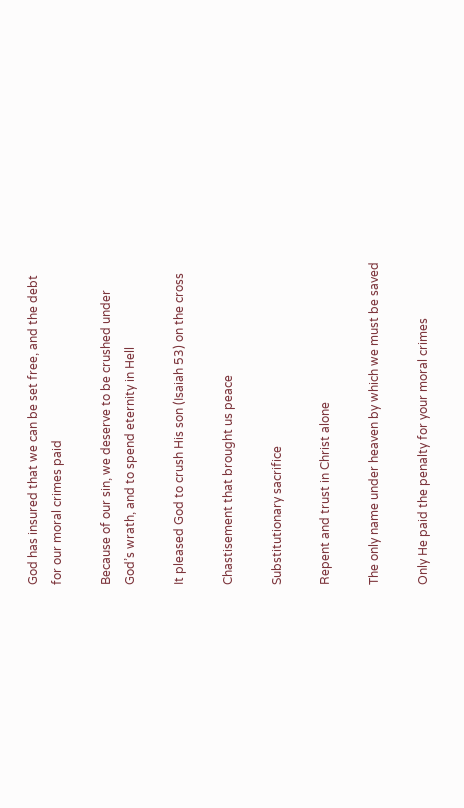God has insured that we can be set free, and the debt for our moral crimes paid

Because of our sin, we deserve to be crushed under God’s wrath, and to spend eternity in Hell

It pleased God to crush His son (Isaiah 53) on the cross

Chastisement that brought us peace

Substitutionary sacrifice

Repent and trust in Christ alone

The only name under heaven by which we must be saved

Only He paid the penalty for your moral crimes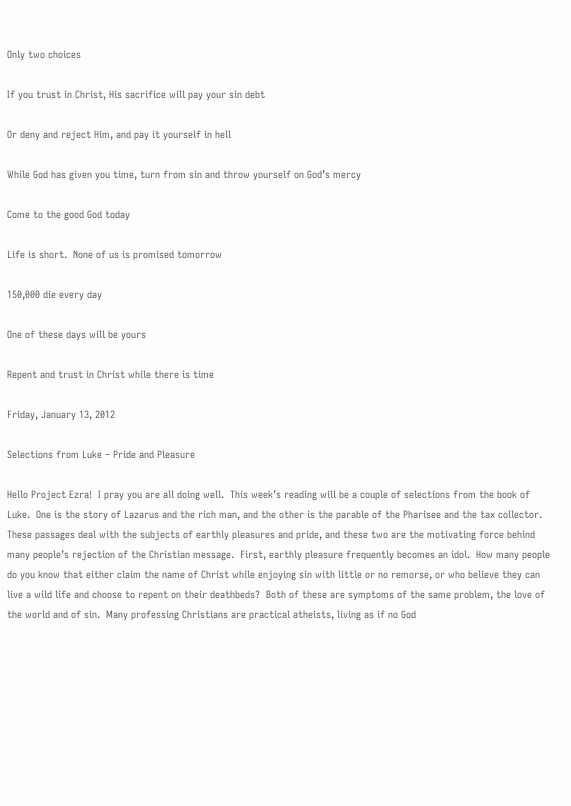Only two choices

If you trust in Christ, His sacrifice will pay your sin debt

Or deny and reject Him, and pay it yourself in hell

While God has given you time, turn from sin and throw yourself on God’s mercy

Come to the good God today

Life is short.  None of us is promised tomorrow

150,000 die every day

One of these days will be yours

Repent and trust in Christ while there is time

Friday, January 13, 2012

Selections from Luke – Pride and Pleasure

Hello Project Ezra!  I pray you are all doing well.  This week’s reading will be a couple of selections from the book of Luke.  One is the story of Lazarus and the rich man, and the other is the parable of the Pharisee and the tax collector.   These passages deal with the subjects of earthly pleasures and pride, and these two are the motivating force behind many people’s rejection of the Christian message.  First, earthly pleasure frequently becomes an idol.  How many people do you know that either claim the name of Christ while enjoying sin with little or no remorse, or who believe they can live a wild life and choose to repent on their deathbeds?  Both of these are symptoms of the same problem, the love of the world and of sin.  Many professing Christians are practical atheists, living as if no God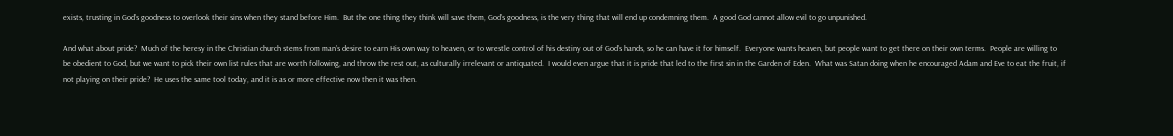exists, trusting in God’s goodness to overlook their sins when they stand before Him.  But the one thing they think will save them, God’s goodness, is the very thing that will end up condemning them.  A good God cannot allow evil to go unpunished.

And what about pride?  Much of the heresy in the Christian church stems from man’s desire to earn His own way to heaven, or to wrestle control of his destiny out of God’s hands, so he can have it for himself.  Everyone wants heaven, but people want to get there on their own terms.  People are willing to be obedient to God, but we want to pick their own list rules that are worth following, and throw the rest out, as culturally irrelevant or antiquated.  I would even argue that it is pride that led to the first sin in the Garden of Eden.  What was Satan doing when he encouraged Adam and Eve to eat the fruit, if not playing on their pride?  He uses the same tool today, and it is as or more effective now then it was then.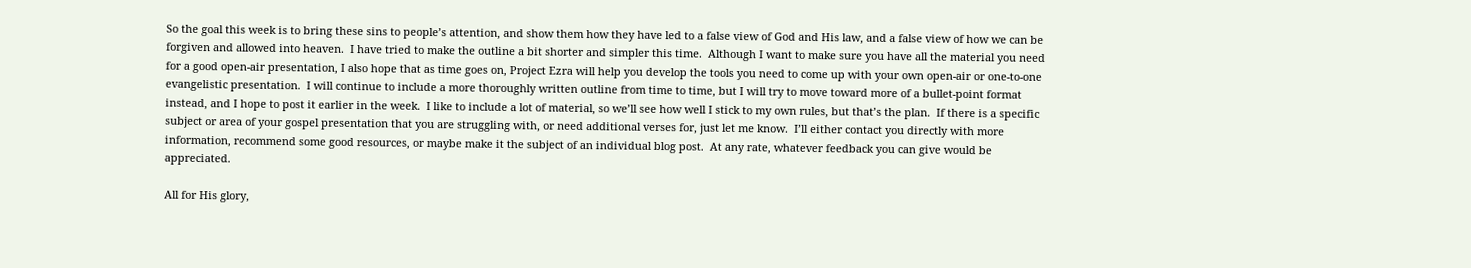So the goal this week is to bring these sins to people’s attention, and show them how they have led to a false view of God and His law, and a false view of how we can be forgiven and allowed into heaven.  I have tried to make the outline a bit shorter and simpler this time.  Although I want to make sure you have all the material you need for a good open-air presentation, I also hope that as time goes on, Project Ezra will help you develop the tools you need to come up with your own open-air or one-to-one evangelistic presentation.  I will continue to include a more thoroughly written outline from time to time, but I will try to move toward more of a bullet-point format instead, and I hope to post it earlier in the week.  I like to include a lot of material, so we’ll see how well I stick to my own rules, but that’s the plan.  If there is a specific subject or area of your gospel presentation that you are struggling with, or need additional verses for, just let me know.  I’ll either contact you directly with more information, recommend some good resources, or maybe make it the subject of an individual blog post.  At any rate, whatever feedback you can give would be appreciated.

All for His glory,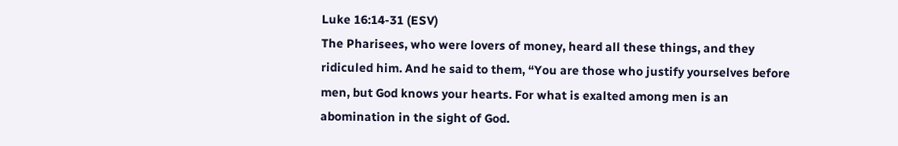Luke 16:14-31 (ESV)
The Pharisees, who were lovers of money, heard all these things, and they ridiculed him. And he said to them, “You are those who justify yourselves before men, but God knows your hearts. For what is exalted among men is an abomination in the sight of God.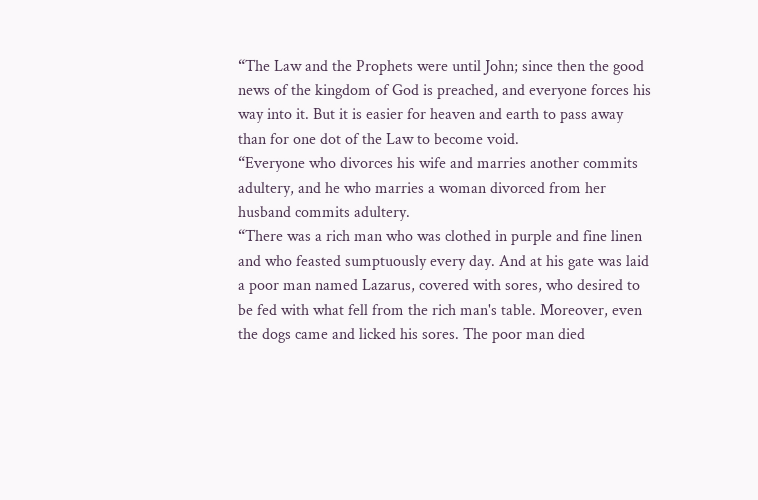“The Law and the Prophets were until John; since then the good news of the kingdom of God is preached, and everyone forces his way into it. But it is easier for heaven and earth to pass away than for one dot of the Law to become void.
“Everyone who divorces his wife and marries another commits adultery, and he who marries a woman divorced from her husband commits adultery.
“There was a rich man who was clothed in purple and fine linen and who feasted sumptuously every day. And at his gate was laid a poor man named Lazarus, covered with sores, who desired to be fed with what fell from the rich man's table. Moreover, even the dogs came and licked his sores. The poor man died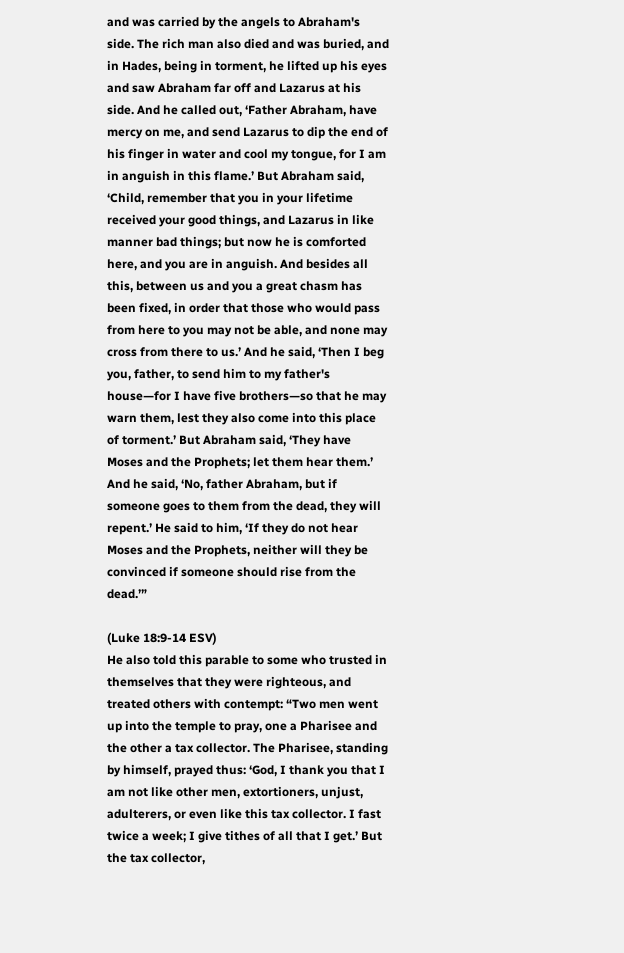and was carried by the angels to Abraham's side. The rich man also died and was buried, and in Hades, being in torment, he lifted up his eyes and saw Abraham far off and Lazarus at his side. And he called out, ‘Father Abraham, have mercy on me, and send Lazarus to dip the end of his finger in water and cool my tongue, for I am in anguish in this flame.’ But Abraham said, ‘Child, remember that you in your lifetime received your good things, and Lazarus in like manner bad things; but now he is comforted here, and you are in anguish. And besides all this, between us and you a great chasm has been fixed, in order that those who would pass from here to you may not be able, and none may cross from there to us.’ And he said, ‘Then I beg you, father, to send him to my father's house—for I have five brothers—so that he may warn them, lest they also come into this place of torment.’ But Abraham said, ‘They have Moses and the Prophets; let them hear them.’ And he said, ‘No, father Abraham, but if someone goes to them from the dead, they will repent.’ He said to him, ‘If they do not hear Moses and the Prophets, neither will they be convinced if someone should rise from the dead.’”

(Luke 18:9-14 ESV)
He also told this parable to some who trusted in themselves that they were righteous, and treated others with contempt: “Two men went up into the temple to pray, one a Pharisee and the other a tax collector. The Pharisee, standing by himself, prayed thus: ‘God, I thank you that I am not like other men, extortioners, unjust, adulterers, or even like this tax collector. I fast twice a week; I give tithes of all that I get.’ But the tax collector,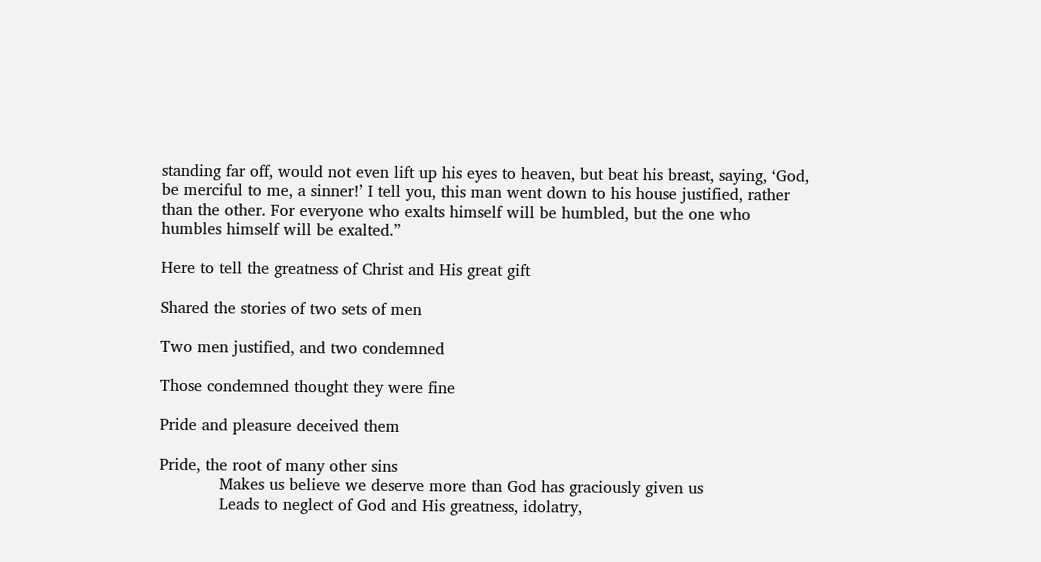standing far off, would not even lift up his eyes to heaven, but beat his breast, saying, ‘God, be merciful to me, a sinner!’ I tell you, this man went down to his house justified, rather than the other. For everyone who exalts himself will be humbled, but the one who humbles himself will be exalted.”

Here to tell the greatness of Christ and His great gift

Shared the stories of two sets of men

Two men justified, and two condemned

Those condemned thought they were fine

Pride and pleasure deceived them

Pride, the root of many other sins
            Makes us believe we deserve more than God has graciously given us
            Leads to neglect of God and His greatness, idolatry,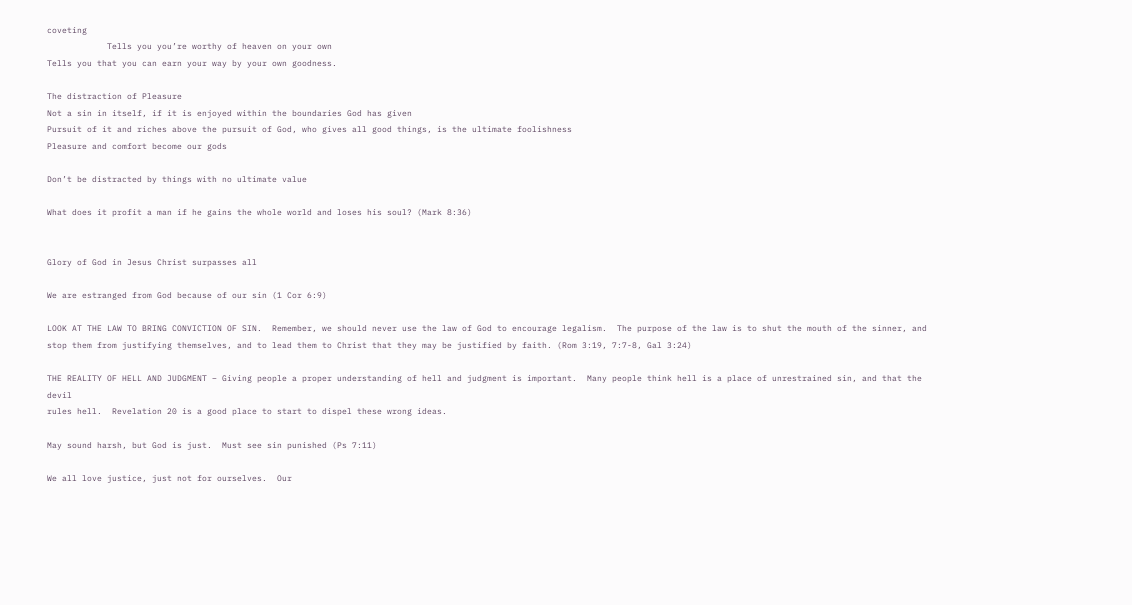coveting
            Tells you you’re worthy of heaven on your own
Tells you that you can earn your way by your own goodness.

The distraction of Pleasure
Not a sin in itself, if it is enjoyed within the boundaries God has given
Pursuit of it and riches above the pursuit of God, who gives all good things, is the ultimate foolishness
Pleasure and comfort become our gods

Don’t be distracted by things with no ultimate value

What does it profit a man if he gains the whole world and loses his soul? (Mark 8:36)


Glory of God in Jesus Christ surpasses all

We are estranged from God because of our sin (1 Cor 6:9)

LOOK AT THE LAW TO BRING CONVICTION OF SIN.  Remember, we should never use the law of God to encourage legalism.  The purpose of the law is to shut the mouth of the sinner, and stop them from justifying themselves, and to lead them to Christ that they may be justified by faith. (Rom 3:19, 7:7-8, Gal 3:24)

THE REALITY OF HELL AND JUDGMENT – Giving people a proper understanding of hell and judgment is important.  Many people think hell is a place of unrestrained sin, and that the devil
rules hell.  Revelation 20 is a good place to start to dispel these wrong ideas.

May sound harsh, but God is just.  Must see sin punished (Ps 7:11)

We all love justice, just not for ourselves.  Our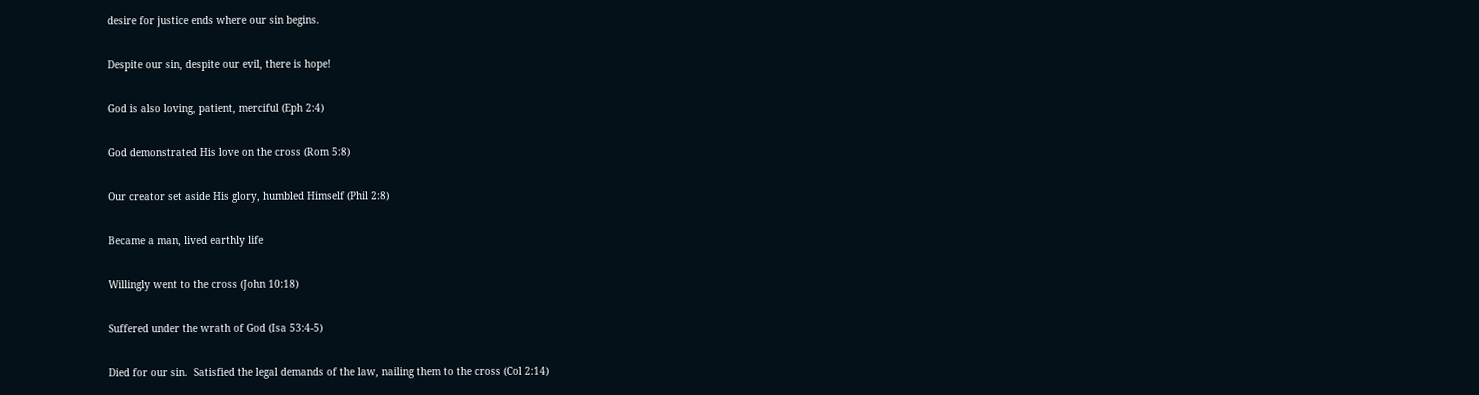desire for justice ends where our sin begins.

Despite our sin, despite our evil, there is hope!

God is also loving, patient, merciful (Eph 2:4)

God demonstrated His love on the cross (Rom 5:8)

Our creator set aside His glory, humbled Himself (Phil 2:8)

Became a man, lived earthly life

Willingly went to the cross (John 10:18)

Suffered under the wrath of God (Isa 53:4-5)

Died for our sin.  Satisfied the legal demands of the law, nailing them to the cross (Col 2:14)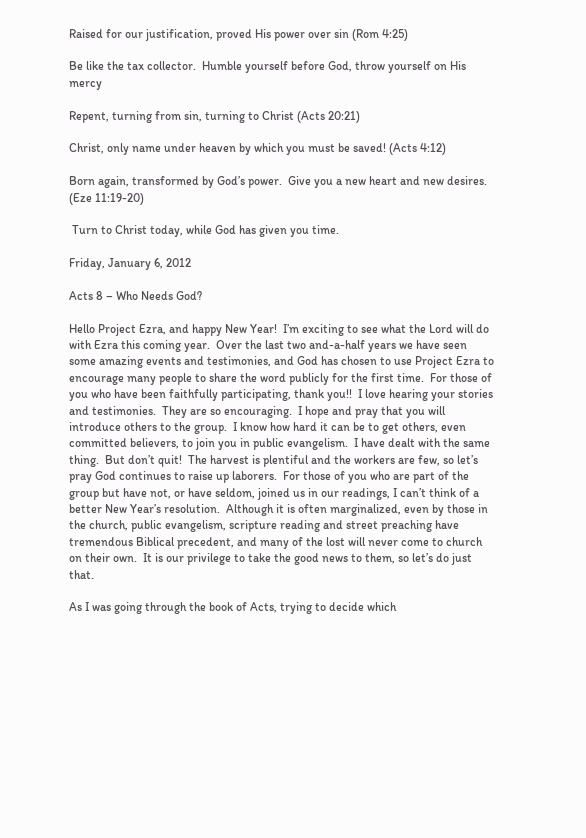Raised for our justification, proved His power over sin (Rom 4:25)

Be like the tax collector.  Humble yourself before God, throw yourself on His mercy

Repent, turning from sin, turning to Christ (Acts 20:21)

Christ, only name under heaven by which you must be saved! (Acts 4:12)

Born again, transformed by God’s power.  Give you a new heart and new desires. (Eze 11:19-20)

 Turn to Christ today, while God has given you time.

Friday, January 6, 2012

Acts 8 – Who Needs God?

Hello Project Ezra, and happy New Year!  I’m exciting to see what the Lord will do with Ezra this coming year.  Over the last two and-a-half years we have seen some amazing events and testimonies, and God has chosen to use Project Ezra to encourage many people to share the word publicly for the first time.  For those of you who have been faithfully participating, thank you!!  I love hearing your stories and testimonies.  They are so encouraging.  I hope and pray that you will introduce others to the group.  I know how hard it can be to get others, even committed believers, to join you in public evangelism.  I have dealt with the same thing.  But don’t quit!  The harvest is plentiful and the workers are few, so let’s pray God continues to raise up laborers.  For those of you who are part of the group but have not, or have seldom, joined us in our readings, I can’t think of a better New Year’s resolution.  Although it is often marginalized, even by those in the church, public evangelism, scripture reading and street preaching have tremendous Biblical precedent, and many of the lost will never come to church on their own.  It is our privilege to take the good news to them, so let’s do just that.

As I was going through the book of Acts, trying to decide which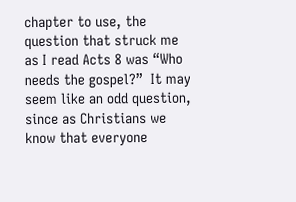chapter to use, the question that struck me as I read Acts 8 was “Who needs the gospel?”  It may seem like an odd question, since as Christians we know that everyone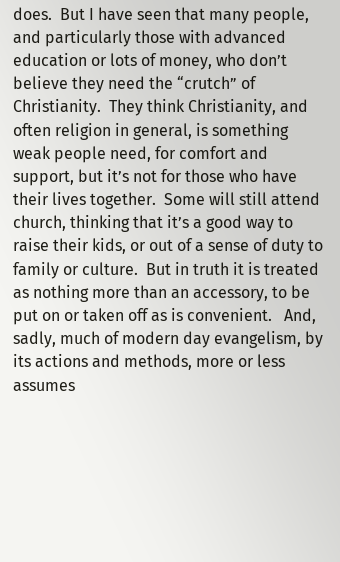does.  But I have seen that many people, and particularly those with advanced education or lots of money, who don’t believe they need the “crutch” of Christianity.  They think Christianity, and often religion in general, is something weak people need, for comfort and support, but it’s not for those who have their lives together.  Some will still attend church, thinking that it’s a good way to raise their kids, or out of a sense of duty to family or culture.  But in truth it is treated as nothing more than an accessory, to be put on or taken off as is convenient.   And, sadly, much of modern day evangelism, by its actions and methods, more or less assumes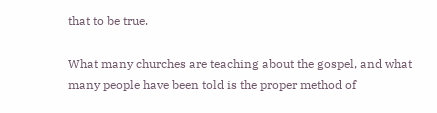that to be true.

What many churches are teaching about the gospel, and what many people have been told is the proper method of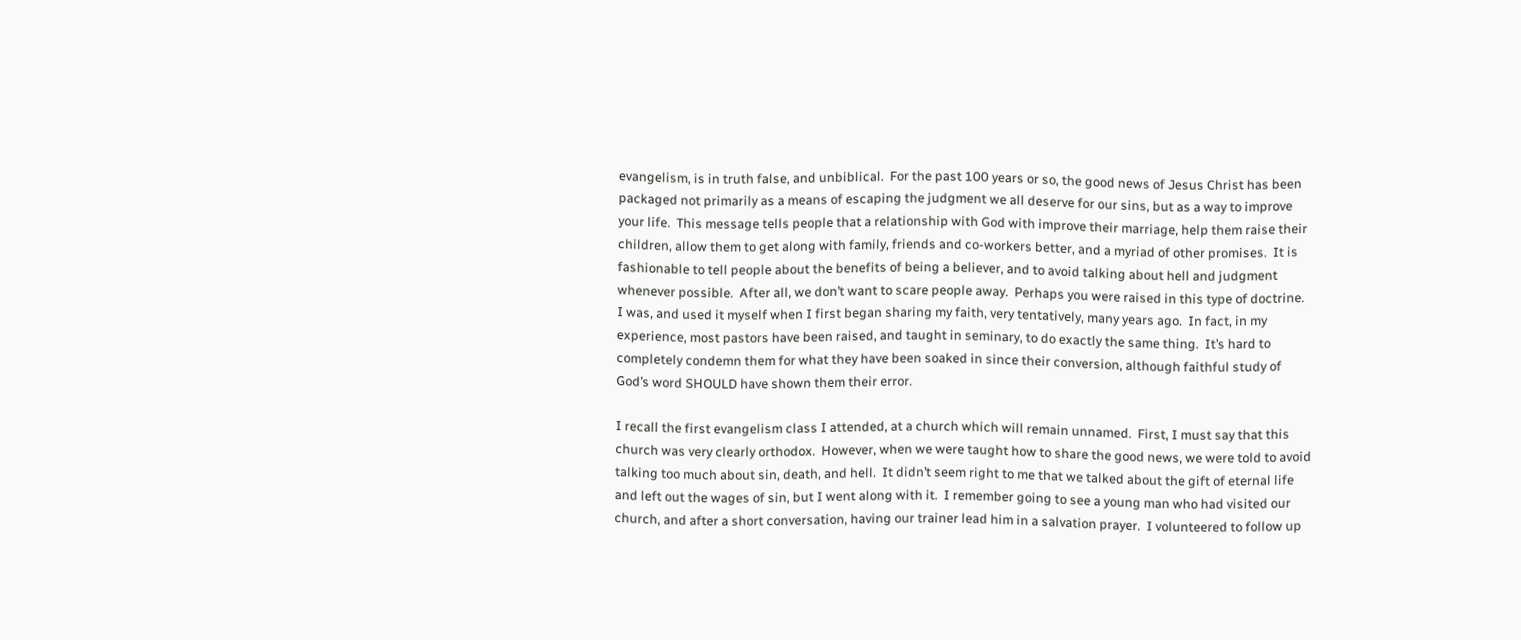evangelism, is in truth false, and unbiblical.  For the past 100 years or so, the good news of Jesus Christ has been packaged not primarily as a means of escaping the judgment we all deserve for our sins, but as a way to improve your life.  This message tells people that a relationship with God with improve their marriage, help them raise their children, allow them to get along with family, friends and co-workers better, and a myriad of other promises.  It is fashionable to tell people about the benefits of being a believer, and to avoid talking about hell and judgment whenever possible.  After all, we don’t want to scare people away.  Perhaps you were raised in this type of doctrine.  I was, and used it myself when I first began sharing my faith, very tentatively, many years ago.  In fact, in my experience, most pastors have been raised, and taught in seminary, to do exactly the same thing.  It’s hard to completely condemn them for what they have been soaked in since their conversion, although faithful study of God’s word SHOULD have shown them their error.

I recall the first evangelism class I attended, at a church which will remain unnamed.  First, I must say that this church was very clearly orthodox.  However, when we were taught how to share the good news, we were told to avoid talking too much about sin, death, and hell.  It didn’t seem right to me that we talked about the gift of eternal life and left out the wages of sin, but I went along with it.  I remember going to see a young man who had visited our church, and after a short conversation, having our trainer lead him in a salvation prayer.  I volunteered to follow up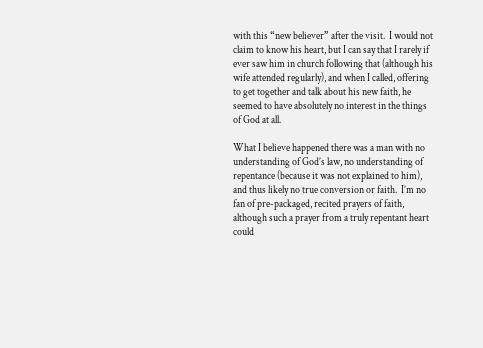with this “new believer” after the visit.  I would not claim to know his heart, but I can say that I rarely if ever saw him in church following that (although his wife attended regularly), and when I called, offering to get together and talk about his new faith, he seemed to have absolutely no interest in the things of God at all.

What I believe happened there was a man with no understanding of God’s law, no understanding of repentance (because it was not explained to him), and thus likely no true conversion or faith.  I’m no fan of pre-packaged, recited prayers of faith, although such a prayer from a truly repentant heart could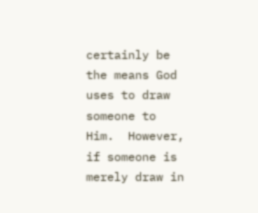certainly be the means God uses to draw someone to Him.  However, if someone is merely draw in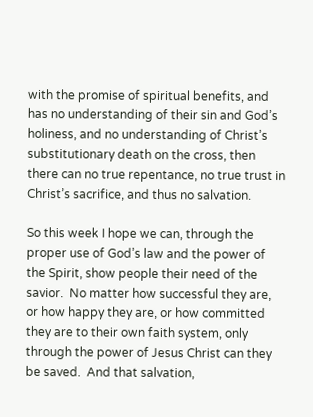with the promise of spiritual benefits, and has no understanding of their sin and God’s holiness, and no understanding of Christ’s substitutionary death on the cross, then there can no true repentance, no true trust in Christ’s sacrifice, and thus no salvation.

So this week I hope we can, through the proper use of God’s law and the power of the Spirit, show people their need of the savior.  No matter how successful they are, or how happy they are, or how committed they are to their own faith system, only through the power of Jesus Christ can they be saved.  And that salvation,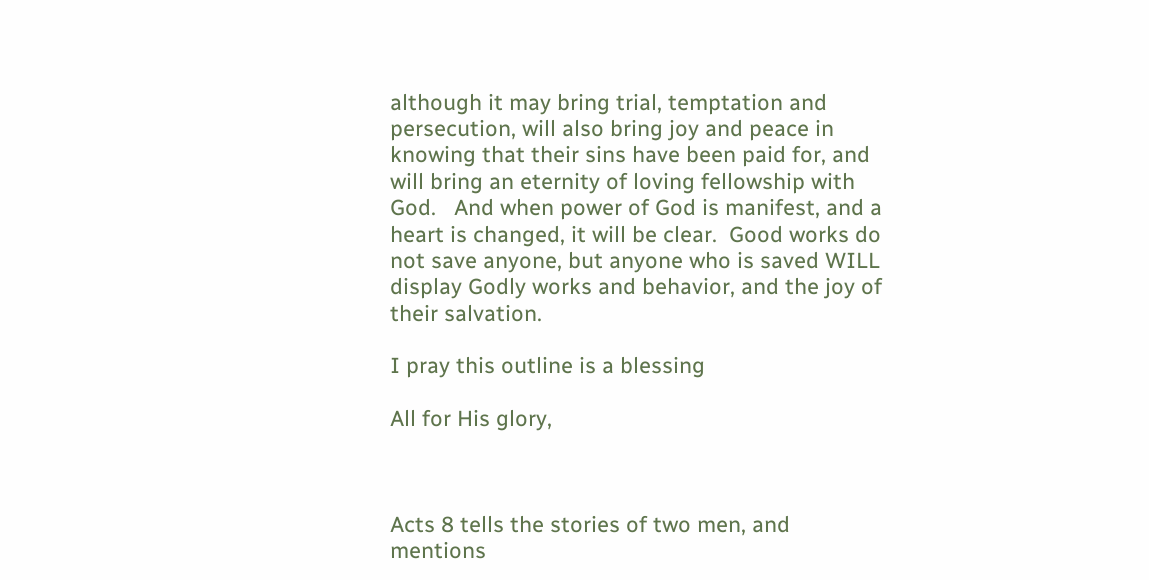although it may bring trial, temptation and persecution, will also bring joy and peace in knowing that their sins have been paid for, and will bring an eternity of loving fellowship with God.   And when power of God is manifest, and a heart is changed, it will be clear.  Good works do not save anyone, but anyone who is saved WILL display Godly works and behavior, and the joy of their salvation.

I pray this outline is a blessing

All for His glory,



Acts 8 tells the stories of two men, and mentions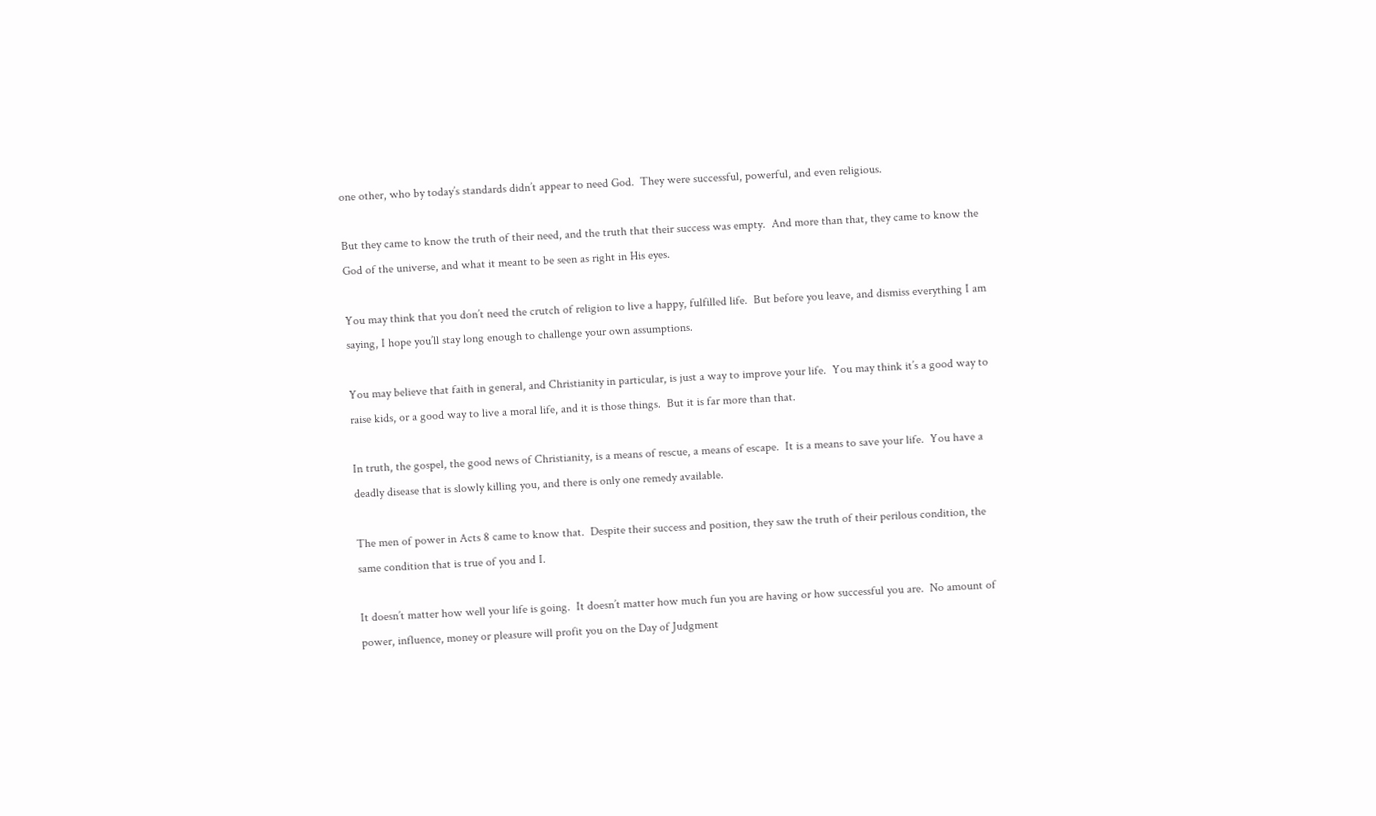one other, who by today’s standards didn’t appear to need God.  They were successful, powerful, and even religious.

But they came to know the truth of their need, and the truth that their success was empty.  And more than that, they came to know the God of the universe, and what it meant to be seen as right in His eyes.

You may think that you don’t need the crutch of religion to live a happy, fulfilled life.  But before you leave, and dismiss everything I am saying, I hope you’ll stay long enough to challenge your own assumptions.

You may believe that faith in general, and Christianity in particular, is just a way to improve your life.  You may think it’s a good way to raise kids, or a good way to live a moral life, and it is those things.  But it is far more than that.

In truth, the gospel, the good news of Christianity, is a means of rescue, a means of escape.  It is a means to save your life.  You have a deadly disease that is slowly killing you, and there is only one remedy available.

The men of power in Acts 8 came to know that.  Despite their success and position, they saw the truth of their perilous condition, the same condition that is true of you and I.

It doesn’t matter how well your life is going.  It doesn’t matter how much fun you are having or how successful you are.  No amount of power, influence, money or pleasure will profit you on the Day of Judgment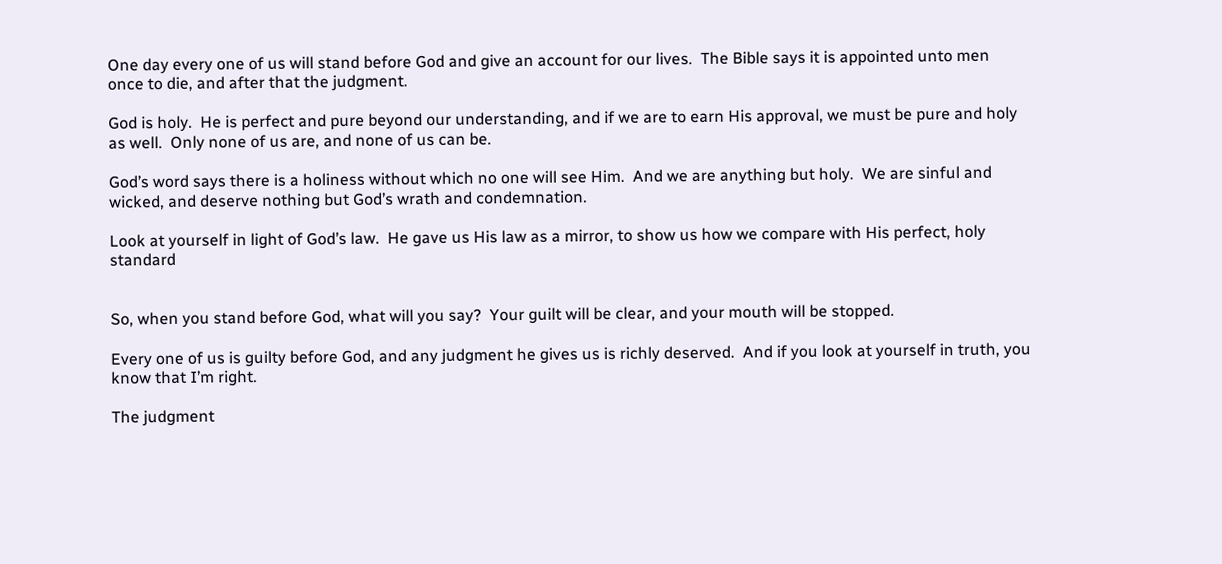One day every one of us will stand before God and give an account for our lives.  The Bible says it is appointed unto men once to die, and after that the judgment.

God is holy.  He is perfect and pure beyond our understanding, and if we are to earn His approval, we must be pure and holy as well.  Only none of us are, and none of us can be.

God’s word says there is a holiness without which no one will see Him.  And we are anything but holy.  We are sinful and wicked, and deserve nothing but God’s wrath and condemnation.

Look at yourself in light of God’s law.  He gave us His law as a mirror, to show us how we compare with His perfect, holy standard


So, when you stand before God, what will you say?  Your guilt will be clear, and your mouth will be stopped.

Every one of us is guilty before God, and any judgment he gives us is richly deserved.  And if you look at yourself in truth, you know that I’m right.

The judgment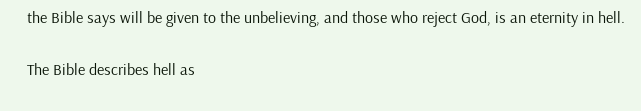the Bible says will be given to the unbelieving, and those who reject God, is an eternity in hell.

The Bible describes hell as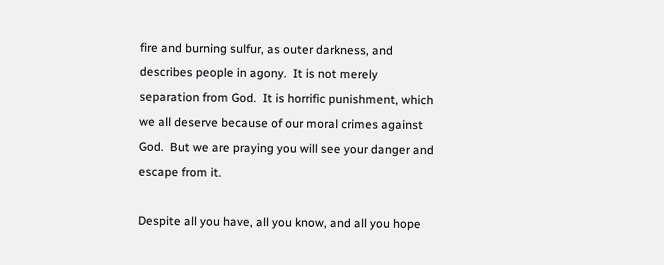fire and burning sulfur, as outer darkness, and describes people in agony.  It is not merely separation from God.  It is horrific punishment, which we all deserve because of our moral crimes against God.  But we are praying you will see your danger and escape from it.

Despite all you have, all you know, and all you hope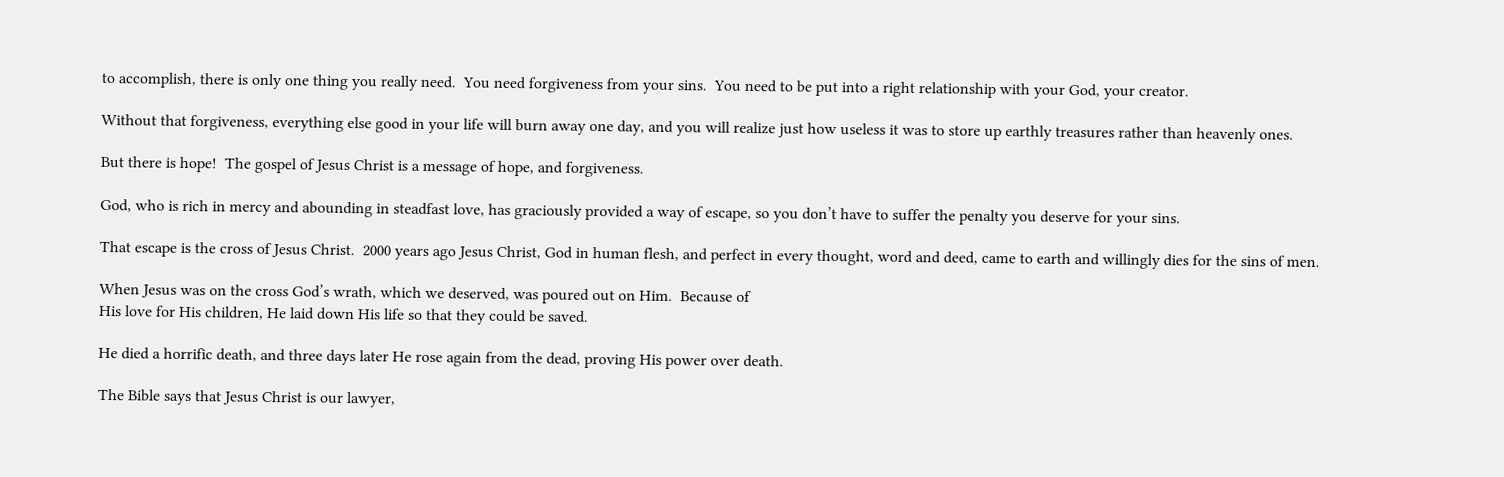to accomplish, there is only one thing you really need.  You need forgiveness from your sins.  You need to be put into a right relationship with your God, your creator.

Without that forgiveness, everything else good in your life will burn away one day, and you will realize just how useless it was to store up earthly treasures rather than heavenly ones.

But there is hope!  The gospel of Jesus Christ is a message of hope, and forgiveness.

God, who is rich in mercy and abounding in steadfast love, has graciously provided a way of escape, so you don’t have to suffer the penalty you deserve for your sins.

That escape is the cross of Jesus Christ.  2000 years ago Jesus Christ, God in human flesh, and perfect in every thought, word and deed, came to earth and willingly dies for the sins of men.

When Jesus was on the cross God’s wrath, which we deserved, was poured out on Him.  Because of
His love for His children, He laid down His life so that they could be saved.

He died a horrific death, and three days later He rose again from the dead, proving His power over death.

The Bible says that Jesus Christ is our lawyer,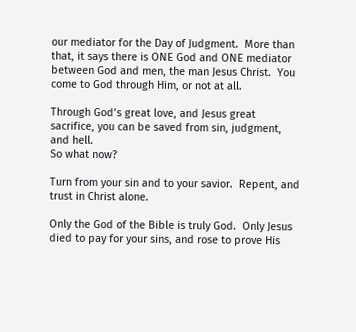our mediator for the Day of Judgment.  More than that, it says there is ONE God and ONE mediator between God and men, the man Jesus Christ.  You come to God through Him, or not at all.

Through God’s great love, and Jesus great sacrifice, you can be saved from sin, judgment, and hell.
So what now?

Turn from your sin and to your savior.  Repent, and trust in Christ alone.

Only the God of the Bible is truly God.  Only Jesus died to pay for your sins, and rose to prove His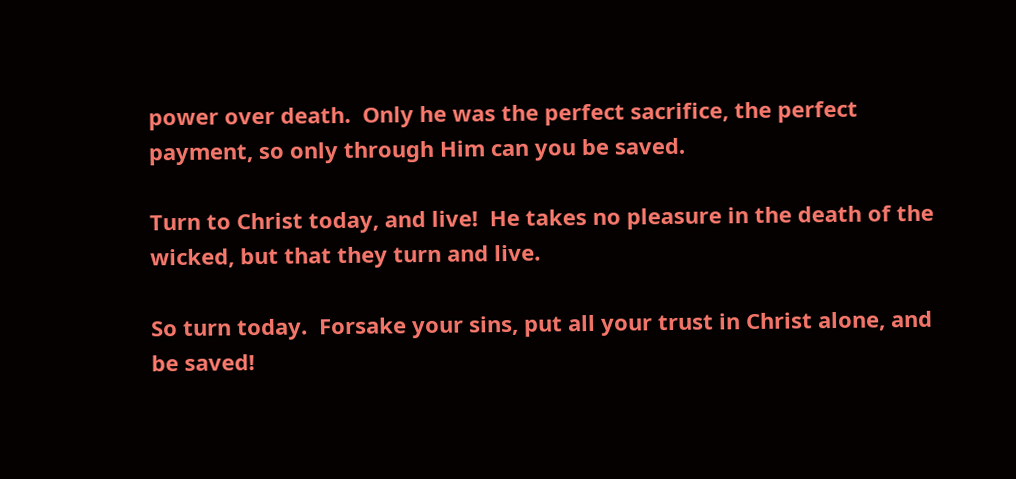power over death.  Only he was the perfect sacrifice, the perfect payment, so only through Him can you be saved.

Turn to Christ today, and live!  He takes no pleasure in the death of the wicked, but that they turn and live.

So turn today.  Forsake your sins, put all your trust in Christ alone, and be saved!